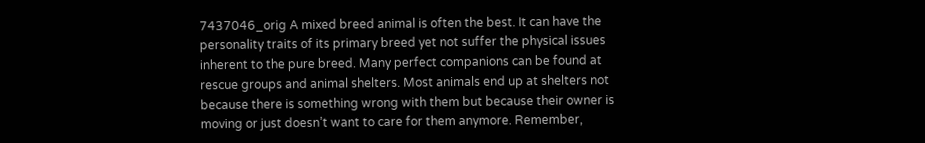7437046_orig A mixed breed animal is often the best. It can have the personality traits of its primary breed yet not suffer the physical issues inherent to the pure breed. Many perfect companions can be found at rescue groups and animal shelters. Most animals end up at shelters not because there is something wrong with them but because their owner is moving or just doesn’t want to care for them anymore. Remember,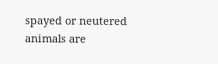spayed or neutered animals are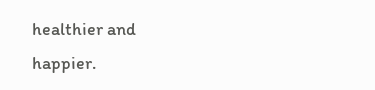healthier and happier.